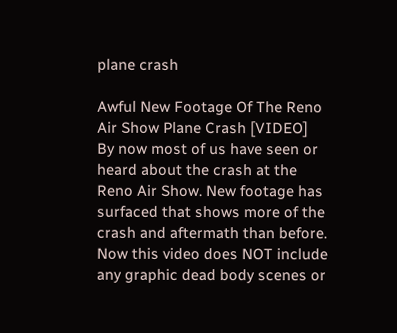plane crash

Awful New Footage Of The Reno Air Show Plane Crash [VIDEO]
By now most of us have seen or heard about the crash at the Reno Air Show. New footage has surfaced that shows more of the crash and aftermath than before. Now this video does NOT include any graphic dead body scenes or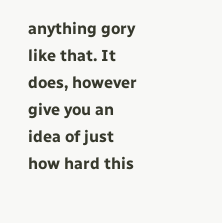anything gory like that. It does, however give you an idea of just how hard this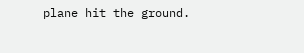plane hit the ground.